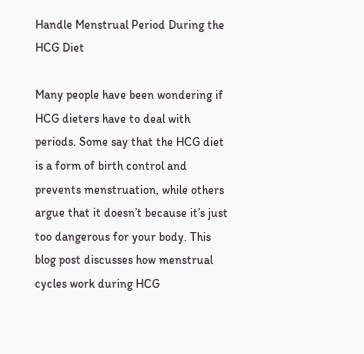Handle Menstrual Period During the HCG Diet

Many people have been wondering if HCG dieters have to deal with periods. Some say that the HCG diet is a form of birth control and prevents menstruation, while others argue that it doesn’t because it’s just too dangerous for your body. This blog post discusses how menstrual cycles work during HCG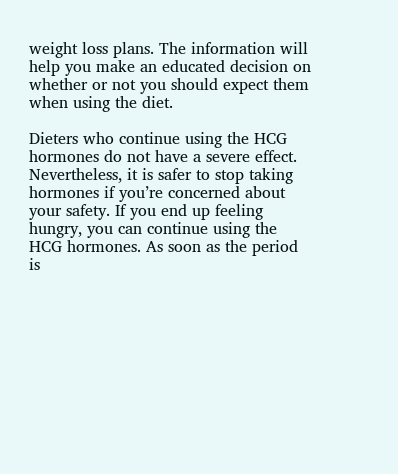weight loss plans. The information will help you make an educated decision on whether or not you should expect them when using the diet.

Dieters who continue using the HCG hormones do not have a severe effect. Nevertheless, it is safer to stop taking hormones if you’re concerned about your safety. If you end up feeling hungry, you can continue using the HCG hormones. As soon as the period is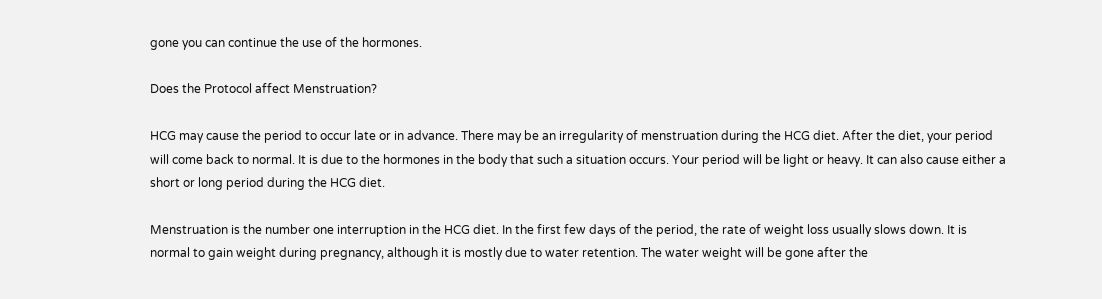gone you can continue the use of the hormones.

Does the Protocol affect Menstruation?

HCG may cause the period to occur late or in advance. There may be an irregularity of menstruation during the HCG diet. After the diet, your period will come back to normal. It is due to the hormones in the body that such a situation occurs. Your period will be light or heavy. It can also cause either a short or long period during the HCG diet.

Menstruation is the number one interruption in the HCG diet. In the first few days of the period, the rate of weight loss usually slows down. It is normal to gain weight during pregnancy, although it is mostly due to water retention. The water weight will be gone after the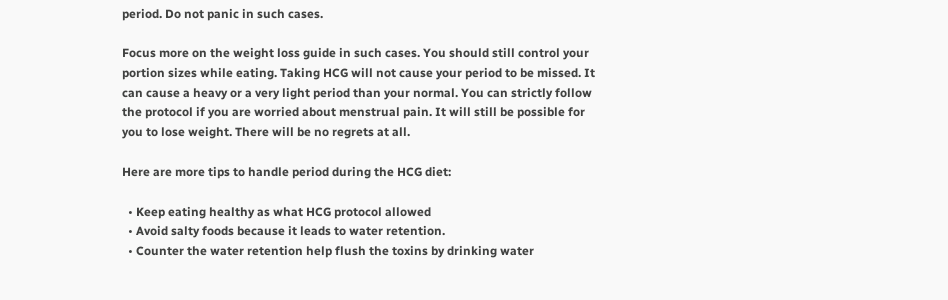period. Do not panic in such cases.

Focus more on the weight loss guide in such cases. You should still control your portion sizes while eating. Taking HCG will not cause your period to be missed. It can cause a heavy or a very light period than your normal. You can strictly follow the protocol if you are worried about menstrual pain. It will still be possible for you to lose weight. There will be no regrets at all.

Here are more tips to handle period during the HCG diet:

  • Keep eating healthy as what HCG protocol allowed
  • Avoid salty foods because it leads to water retention.
  • Counter the water retention help flush the toxins by drinking water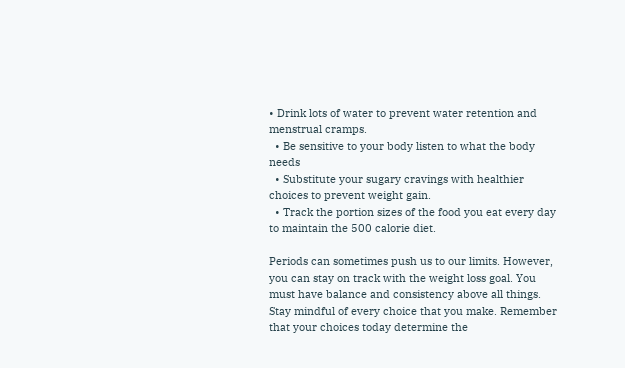• Drink lots of water to prevent water retention and menstrual cramps.
  • Be sensitive to your body listen to what the body needs
  • Substitute your sugary cravings with healthier choices to prevent weight gain.
  • Track the portion sizes of the food you eat every day to maintain the 500 calorie diet.

Periods can sometimes push us to our limits. However, you can stay on track with the weight loss goal. You must have balance and consistency above all things. Stay mindful of every choice that you make. Remember that your choices today determine the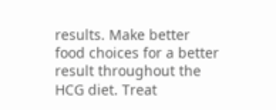results. Make better food choices for a better result throughout the HCG diet. Treat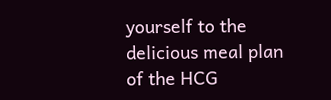yourself to the delicious meal plan of the HCG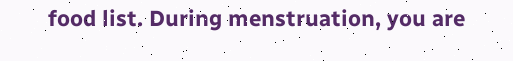food list. During menstruation, you are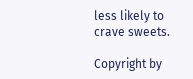less likely to crave sweets.

Copyright by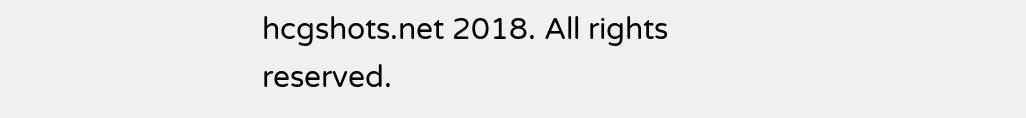hcgshots.net 2018. All rights reserved.